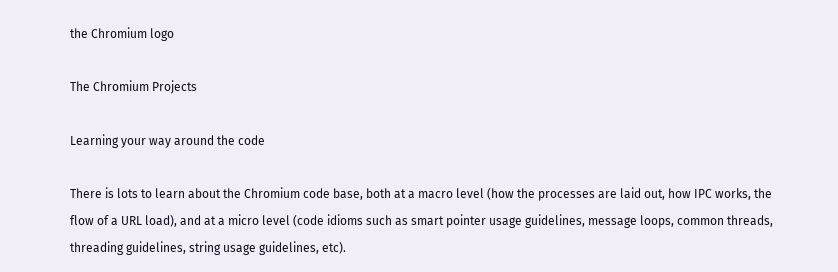the Chromium logo

The Chromium Projects

Learning your way around the code

There is lots to learn about the Chromium code base, both at a macro level (how the processes are laid out, how IPC works, the flow of a URL load), and at a micro level (code idioms such as smart pointer usage guidelines, message loops, common threads, threading guidelines, string usage guidelines, etc).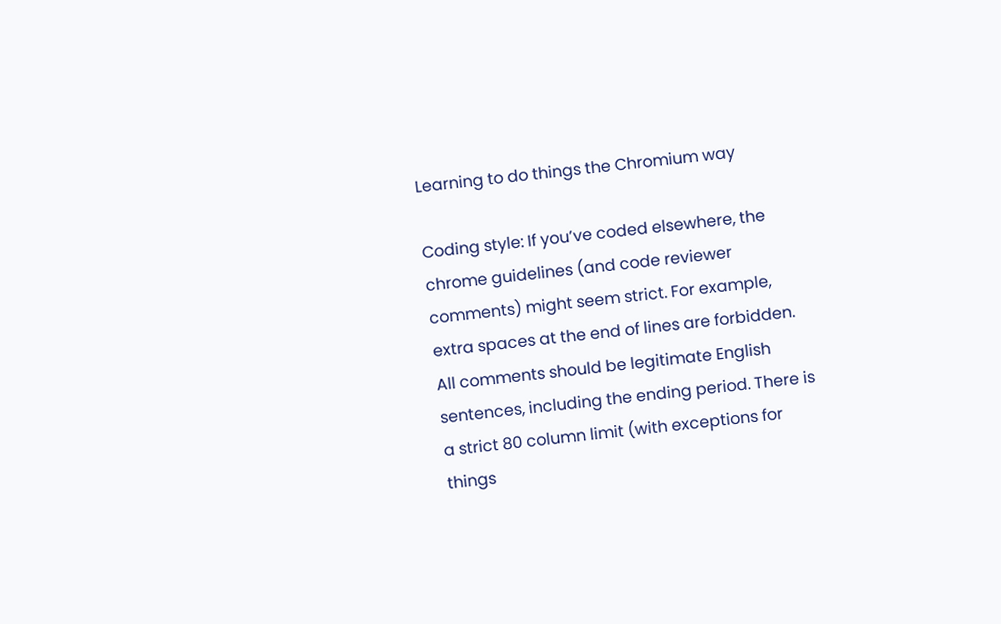Learning to do things the Chromium way

Coding style: If you’ve coded elsewhere, the chrome guidelines (and code reviewer comments) might seem strict. For example, extra spaces at the end of lines are forbidden. All comments should be legitimate English sentences, including the ending period. There is a strict 80 column limit (with exceptions for things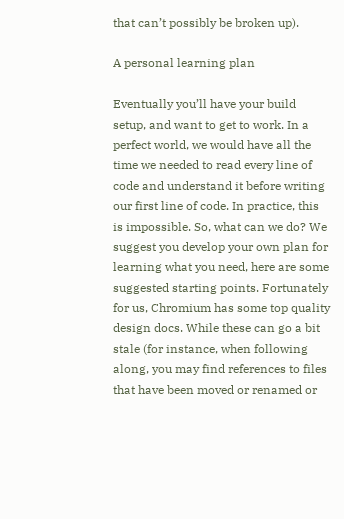that can’t possibly be broken up).

A personal learning plan

Eventually you’ll have your build setup, and want to get to work. In a perfect world, we would have all the time we needed to read every line of code and understand it before writing our first line of code. In practice, this is impossible. So, what can we do? We suggest you develop your own plan for learning what you need, here are some suggested starting points. Fortunately for us, Chromium has some top quality design docs. While these can go a bit stale (for instance, when following along, you may find references to files that have been moved or renamed or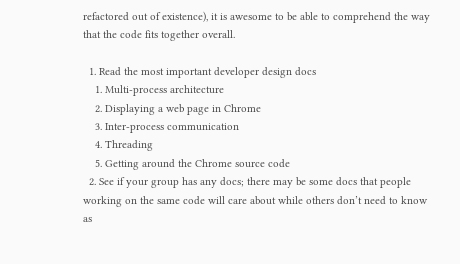refactored out of existence), it is awesome to be able to comprehend the way that the code fits together overall.

  1. Read the most important developer design docs
    1. Multi-process architecture
    2. Displaying a web page in Chrome
    3. Inter-process communication
    4. Threading
    5. Getting around the Chrome source code
  2. See if your group has any docs; there may be some docs that people working on the same code will care about while others don’t need to know as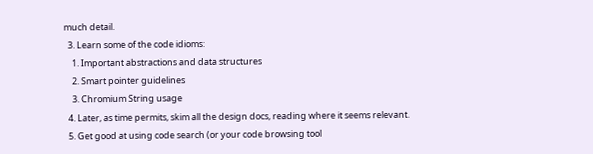much detail.
  3. Learn some of the code idioms:
    1. Important abstractions and data structures
    2. Smart pointer guidelines
    3. Chromium String usage
  4. Later, as time permits, skim all the design docs, reading where it seems relevant.
  5. Get good at using code search (or your code browsing tool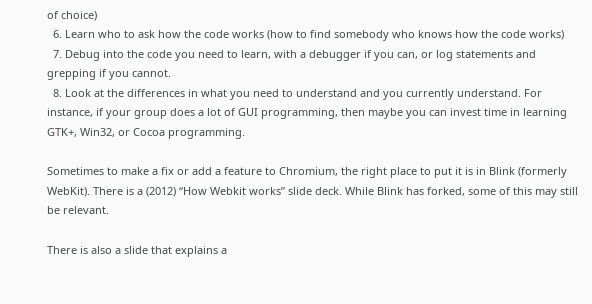of choice)
  6. Learn who to ask how the code works (how to find somebody who knows how the code works)
  7. Debug into the code you need to learn, with a debugger if you can, or log statements and grepping if you cannot.
  8. Look at the differences in what you need to understand and you currently understand. For instance, if your group does a lot of GUI programming, then maybe you can invest time in learning GTK+, Win32, or Cocoa programming.

Sometimes to make a fix or add a feature to Chromium, the right place to put it is in Blink (formerly WebKit). There is a (2012) “How Webkit works” slide deck. While Blink has forked, some of this may still be relevant.

There is also a slide that explains a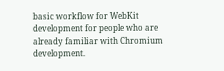basic workflow for WebKit development for people who are already familiar with Chromium development.